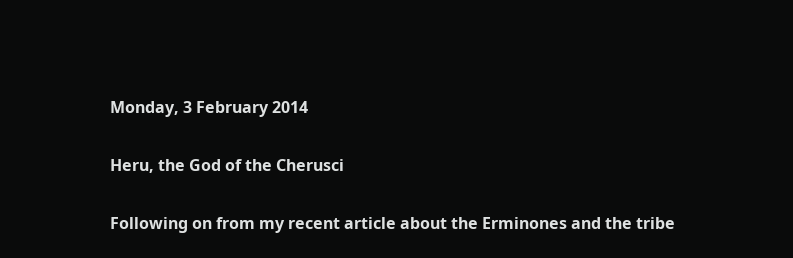Monday, 3 February 2014

Heru, the God of the Cherusci

Following on from my recent article about the Erminones and the tribe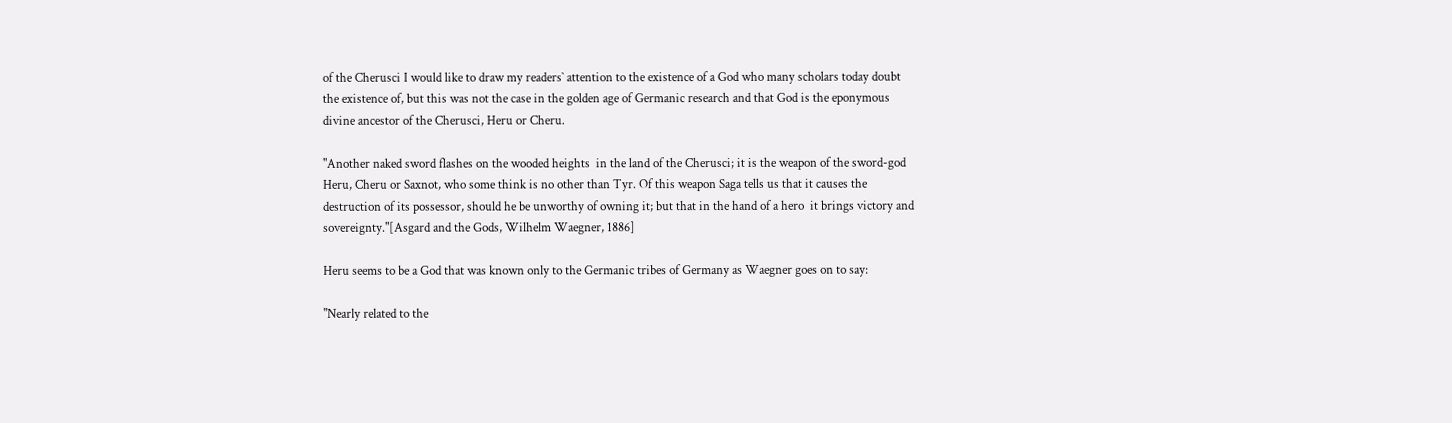of the Cherusci I would like to draw my readers` attention to the existence of a God who many scholars today doubt the existence of, but this was not the case in the golden age of Germanic research and that God is the eponymous divine ancestor of the Cherusci, Heru or Cheru.

"Another naked sword flashes on the wooded heights  in the land of the Cherusci; it is the weapon of the sword-god Heru, Cheru or Saxnot, who some think is no other than Tyr. Of this weapon Saga tells us that it causes the destruction of its possessor, should he be unworthy of owning it; but that in the hand of a hero  it brings victory and sovereignty."[Asgard and the Gods, Wilhelm Waegner, 1886]

Heru seems to be a God that was known only to the Germanic tribes of Germany as Waegner goes on to say:

"Nearly related to the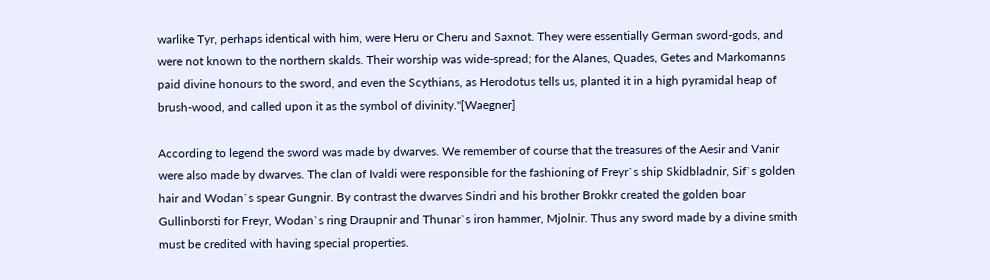warlike Tyr, perhaps identical with him, were Heru or Cheru and Saxnot. They were essentially German sword-gods, and were not known to the northern skalds. Their worship was wide-spread; for the Alanes, Quades, Getes and Markomanns paid divine honours to the sword, and even the Scythians, as Herodotus tells us, planted it in a high pyramidal heap of brush-wood, and called upon it as the symbol of divinity."[Waegner]

According to legend the sword was made by dwarves. We remember of course that the treasures of the Aesir and Vanir were also made by dwarves. The clan of Ivaldi were responsible for the fashioning of Freyr`s ship Skidbladnir, Sif`s golden hair and Wodan`s spear Gungnir. By contrast the dwarves Sindri and his brother Brokkr created the golden boar Gullinborsti for Freyr, Wodan`s ring Draupnir and Thunar`s iron hammer, Mjolnir. Thus any sword made by a divine smith must be credited with having special properties.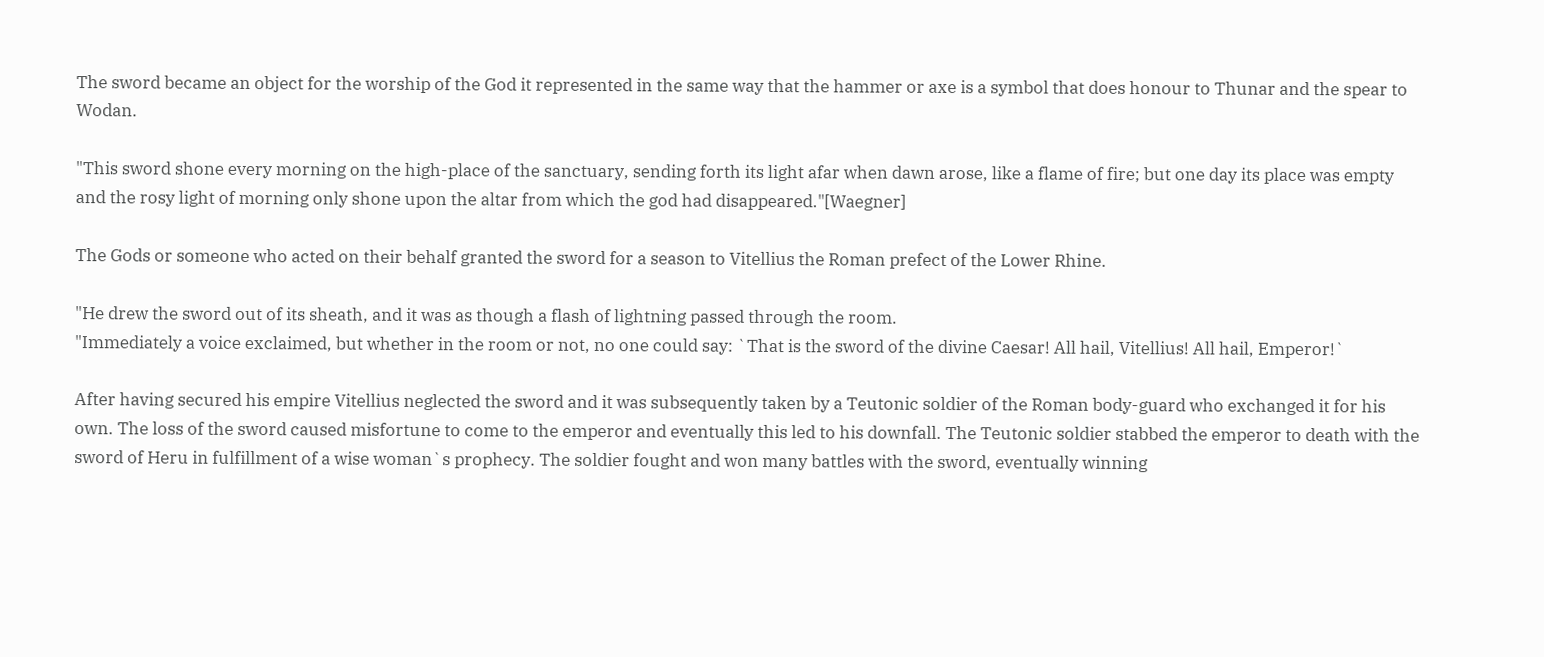The sword became an object for the worship of the God it represented in the same way that the hammer or axe is a symbol that does honour to Thunar and the spear to Wodan.

"This sword shone every morning on the high-place of the sanctuary, sending forth its light afar when dawn arose, like a flame of fire; but one day its place was empty and the rosy light of morning only shone upon the altar from which the god had disappeared."[Waegner]

The Gods or someone who acted on their behalf granted the sword for a season to Vitellius the Roman prefect of the Lower Rhine.

"He drew the sword out of its sheath, and it was as though a flash of lightning passed through the room.
"Immediately a voice exclaimed, but whether in the room or not, no one could say: `That is the sword of the divine Caesar! All hail, Vitellius! All hail, Emperor!`

After having secured his empire Vitellius neglected the sword and it was subsequently taken by a Teutonic soldier of the Roman body-guard who exchanged it for his own. The loss of the sword caused misfortune to come to the emperor and eventually this led to his downfall. The Teutonic soldier stabbed the emperor to death with the sword of Heru in fulfillment of a wise woman`s prophecy. The soldier fought and won many battles with the sword, eventually winning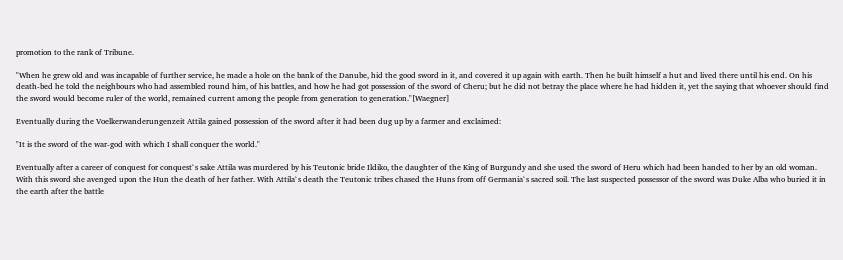promotion to the rank of Tribune.

"When he grew old and was incapable of further service, he made a hole on the bank of the Danube, hid the good sword in it, and covered it up again with earth. Then he built himself a hut and lived there until his end. On his death-bed he told the neighbours who had assembled round him, of his battles, and how he had got possession of the sword of Cheru; but he did not betray the place where he had hidden it, yet the saying that whoever should find the sword would become ruler of the world, remained current among the people from generation to generation."[Waegner]

Eventually during the Voelkerwanderungenzeit Attila gained possession of the sword after it had been dug up by a farmer and exclaimed:

"It is the sword of the war-god with which I shall conquer the world."

Eventually after a career of conquest for conquest`s sake Attila was murdered by his Teutonic bride Ildiko, the daughter of the King of Burgundy and she used the sword of Heru which had been handed to her by an old woman. With this sword she avenged upon the Hun the death of her father. With Attila`s death the Teutonic tribes chased the Huns from off Germania`s sacred soil. The last suspected possessor of the sword was Duke Alba who buried it in the earth after the battle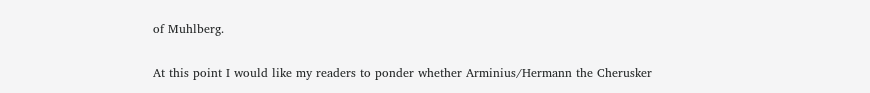of Muhlberg.

At this point I would like my readers to ponder whether Arminius/Hermann the Cherusker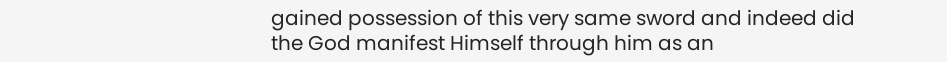gained possession of this very same sword and indeed did the God manifest Himself through him as an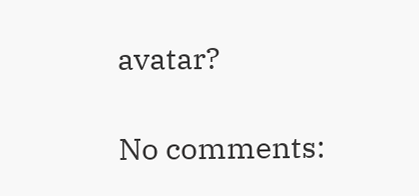avatar?

No comments: